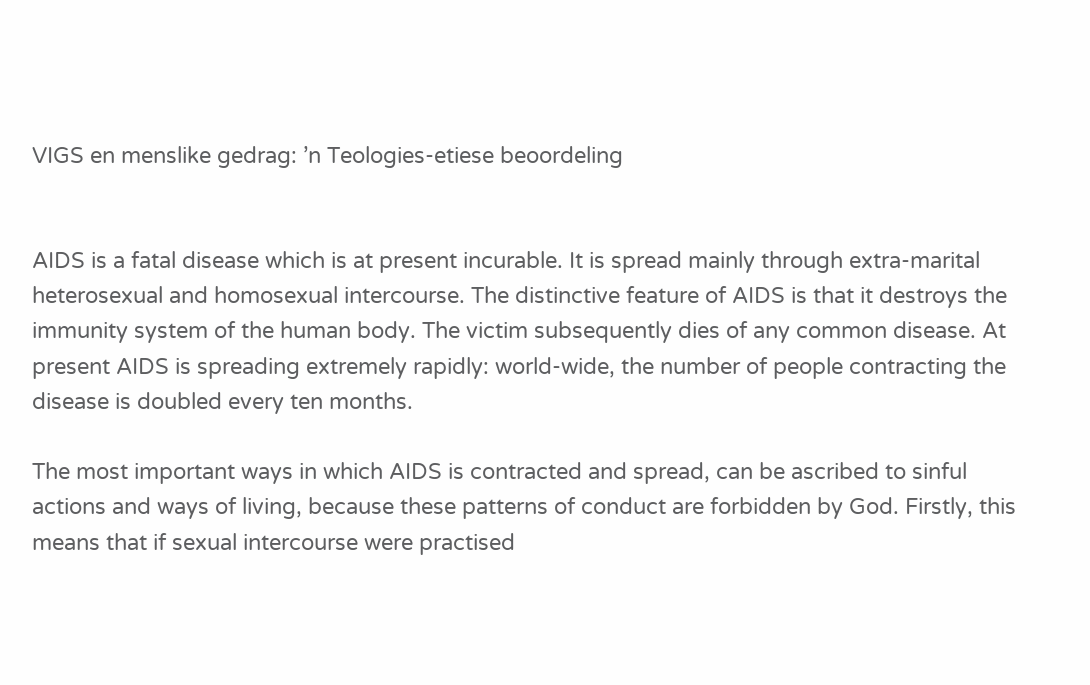VIGS en menslike gedrag: ’n Teologies-etiese beoordeling


AIDS is a fatal disease which is at present incurable. It is spread mainly through extra-marital heterosexual and homosexual intercourse. The distinctive feature of AIDS is that it destroys the immunity system of the human body. The victim subsequently dies of any common disease. At present AIDS is spreading extremely rapidly: world-wide, the number of people contracting the disease is doubled every ten months.

The most important ways in which AIDS is contracted and spread, can be ascribed to sinful actions and ways of living, because these patterns of conduct are forbidden by God. Firstly, this means that if sexual intercourse were practised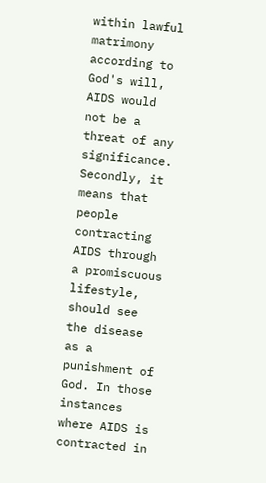within lawful matrimony according to God's will, AIDS would not be a threat of any significance. Secondly, it means that people contracting AIDS through a promiscuous lifestyle, should see the disease as a punishment of God. In those instances where AIDS is contracted in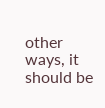other ways, it should be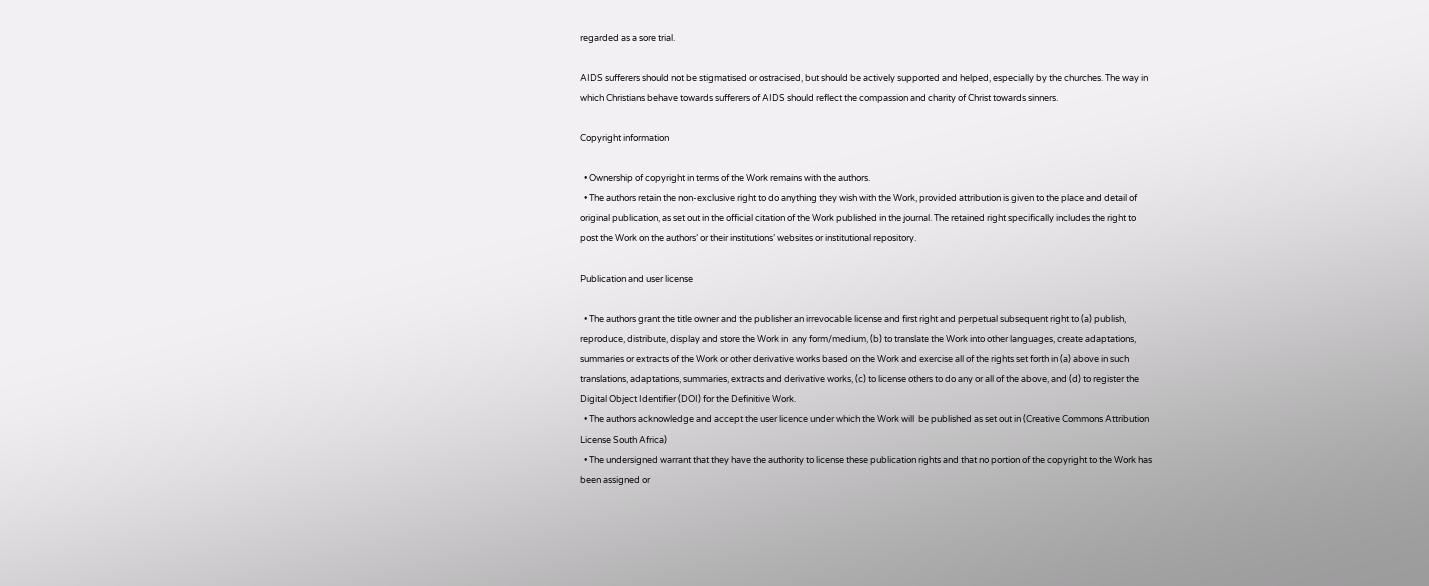regarded as a sore trial.

AIDS sufferers should not be stigmatised or ostracised, but should be actively supported and helped, especially by the churches. The way in which Christians behave towards sufferers of AIDS should reflect the compassion and charity of Christ towards sinners.

Copyright information

  • Ownership of copyright in terms of the Work remains with the authors.
  • The authors retain the non-exclusive right to do anything they wish with the Work, provided attribution is given to the place and detail of original publication, as set out in the official citation of the Work published in the journal. The retained right specifically includes the right to post the Work on the authors’ or their institutions’ websites or institutional repository.

Publication and user license

  • The authors grant the title owner and the publisher an irrevocable license and first right and perpetual subsequent right to (a) publish, reproduce, distribute, display and store the Work in  any form/medium, (b) to translate the Work into other languages, create adaptations, summaries or extracts of the Work or other derivative works based on the Work and exercise all of the rights set forth in (a) above in such translations, adaptations, summaries, extracts and derivative works, (c) to license others to do any or all of the above, and (d) to register the Digital Object Identifier (DOI) for the Definitive Work.
  • The authors acknowledge and accept the user licence under which the Work will  be published as set out in (Creative Commons Attribution License South Africa)
  • The undersigned warrant that they have the authority to license these publication rights and that no portion of the copyright to the Work has been assigned or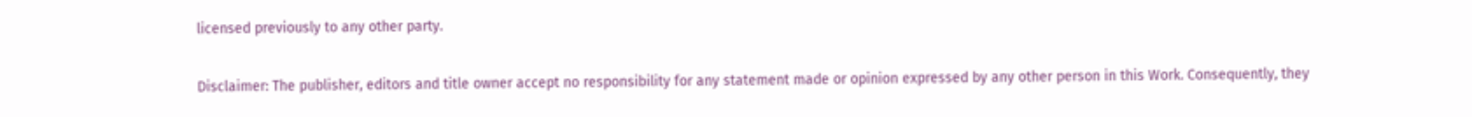licensed previously to any other party.

Disclaimer: The publisher, editors and title owner accept no responsibility for any statement made or opinion expressed by any other person in this Work. Consequently, they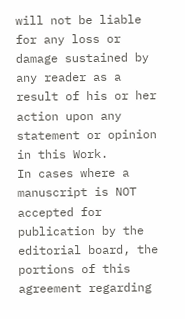will not be liable for any loss or damage sustained by any reader as a result of his or her action upon any statement or opinion in this Work.
In cases where a manuscript is NOT accepted for publication by the editorial board, the portions of this agreement regarding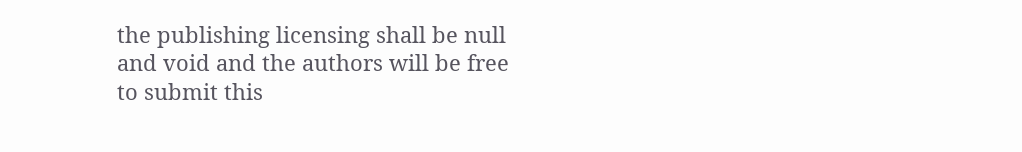the publishing licensing shall be null and void and the authors will be free to submit this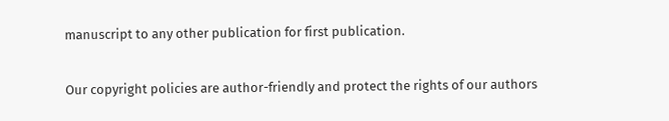manuscript to any other publication for first publication.

Our copyright policies are author-friendly and protect the rights of our authors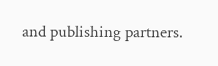and publishing partners.